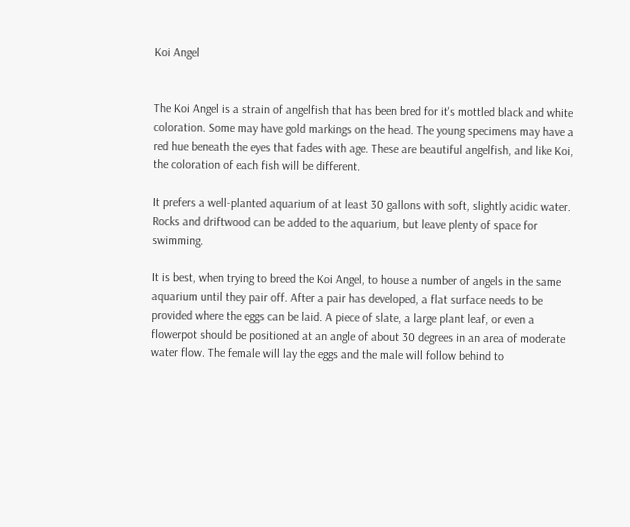Koi Angel


The Koi Angel is a strain of angelfish that has been bred for it's mottled black and white coloration. Some may have gold markings on the head. The young specimens may have a red hue beneath the eyes that fades with age. These are beautiful angelfish, and like Koi, the coloration of each fish will be different.

It prefers a well-planted aquarium of at least 30 gallons with soft, slightly acidic water. Rocks and driftwood can be added to the aquarium, but leave plenty of space for swimming.

It is best, when trying to breed the Koi Angel, to house a number of angels in the same aquarium until they pair off. After a pair has developed, a flat surface needs to be provided where the eggs can be laid. A piece of slate, a large plant leaf, or even a flowerpot should be positioned at an angle of about 30 degrees in an area of moderate water flow. The female will lay the eggs and the male will follow behind to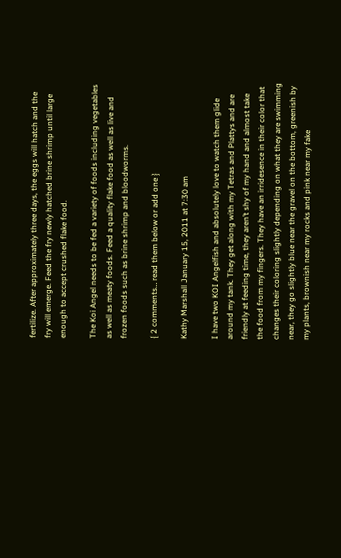fertilize. After approximately three days, the eggs will hatch and the fry will emerge. Feed the fry newly hatched brine shrimp until large enough to accept crushed flake food.

The Koi Angel needs to be fed a variety of foods including vegetables as well as meaty foods. Feed a quality flake food as well as live and frozen foods such as brine shrimp and bloodworms.

{ 2 comments… read them below or add one }

Kathy Marshall January 15, 2011 at 7:30 am

I have two KOI Angelfish and absolutely love to watch them glide around my tank. They get along with my Tetras and Plattys and are friendly at feeding time, they aren’t shy of my hand and almost take the food from my fingers. They have an irridesence in their color that changes their coloring slightly depending on what they are swimming near, they go slightly blue near the gravel on the bottom, greenish by my plants, brownish near my rocks and pink near my fake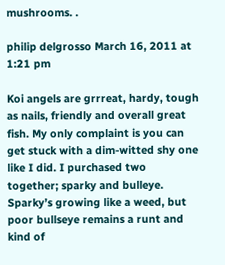mushrooms. .

philip delgrosso March 16, 2011 at 1:21 pm

Koi angels are grrreat, hardy, tough as nails, friendly and overall great fish. My only complaint is you can get stuck with a dim-witted shy one like I did. I purchased two together; sparky and bulleye. Sparky’s growing like a weed, but poor bullseye remains a runt and kind of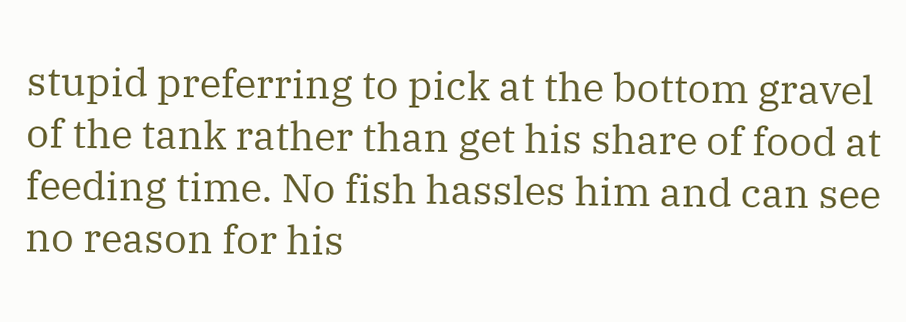stupid preferring to pick at the bottom gravel of the tank rather than get his share of food at feeding time. No fish hassles him and can see no reason for his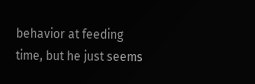behavior at feeding time, but he just seems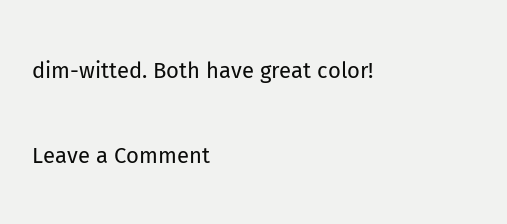dim-witted. Both have great color!

Leave a Comment